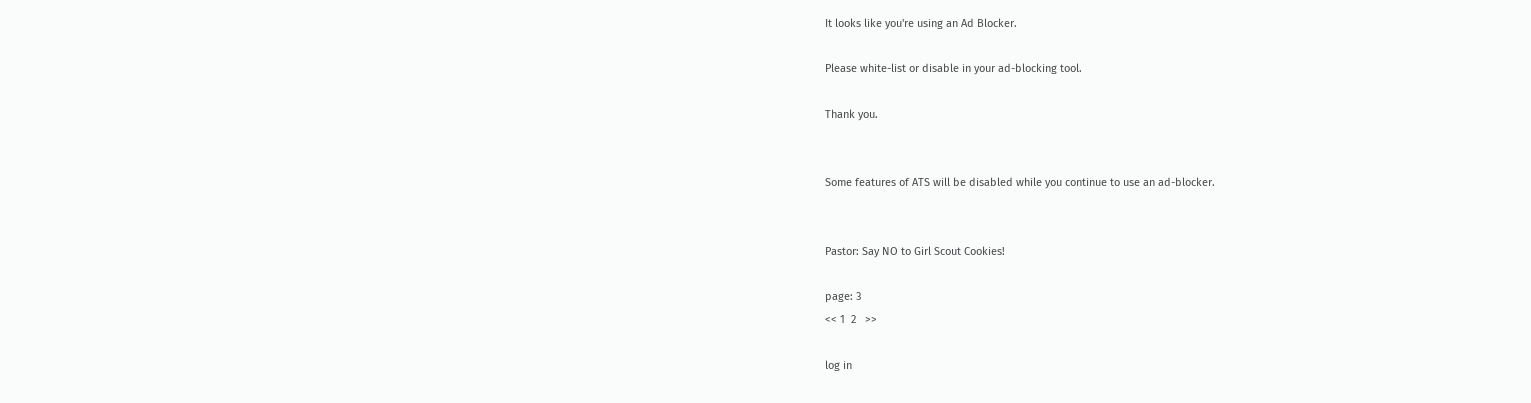It looks like you're using an Ad Blocker.

Please white-list or disable in your ad-blocking tool.

Thank you.


Some features of ATS will be disabled while you continue to use an ad-blocker.


Pastor: Say NO to Girl Scout Cookies!

page: 3
<< 1  2   >>

log in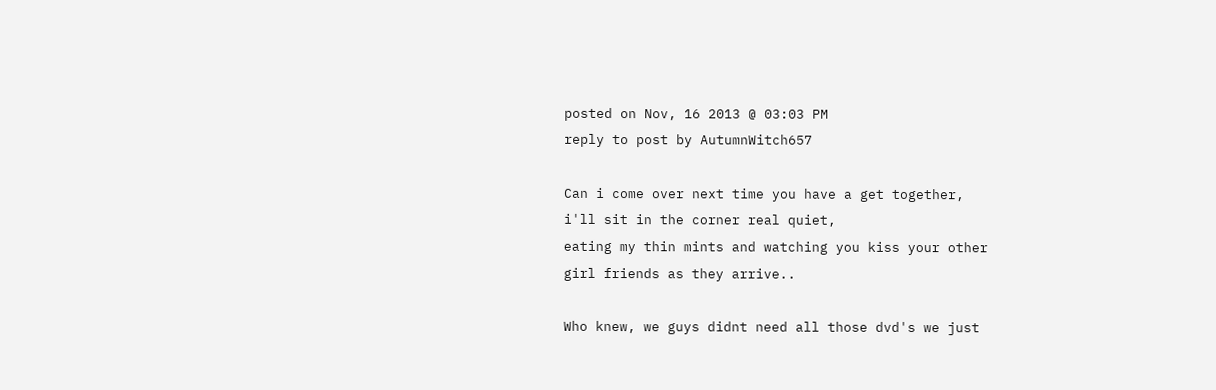posted on Nov, 16 2013 @ 03:03 PM
reply to post by AutumnWitch657

Can i come over next time you have a get together,
i'll sit in the corner real quiet,
eating my thin mints and watching you kiss your other
girl friends as they arrive..

Who knew, we guys didnt need all those dvd's we just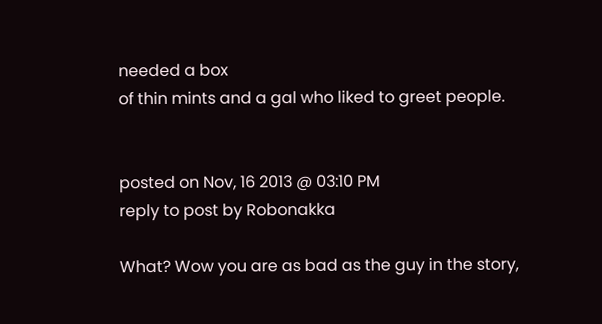needed a box
of thin mints and a gal who liked to greet people.


posted on Nov, 16 2013 @ 03:10 PM
reply to post by Robonakka

What? Wow you are as bad as the guy in the story,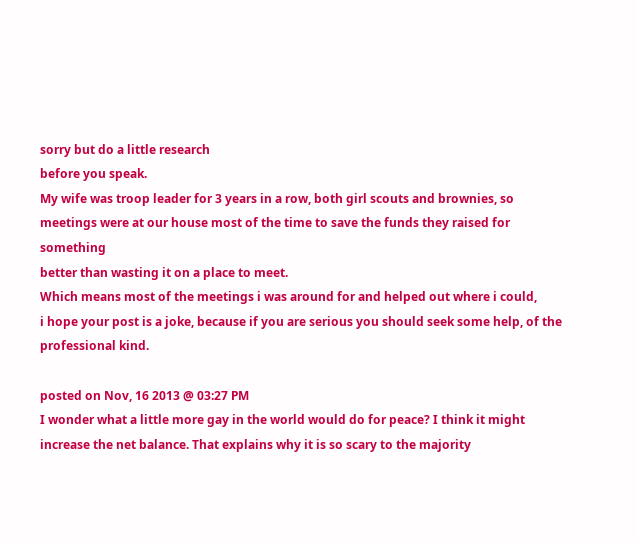sorry but do a little research
before you speak.
My wife was troop leader for 3 years in a row, both girl scouts and brownies, so
meetings were at our house most of the time to save the funds they raised for something
better than wasting it on a place to meet.
Which means most of the meetings i was around for and helped out where i could,
i hope your post is a joke, because if you are serious you should seek some help, of the
professional kind.

posted on Nov, 16 2013 @ 03:27 PM
I wonder what a little more gay in the world would do for peace? I think it might increase the net balance. That explains why it is so scary to the majority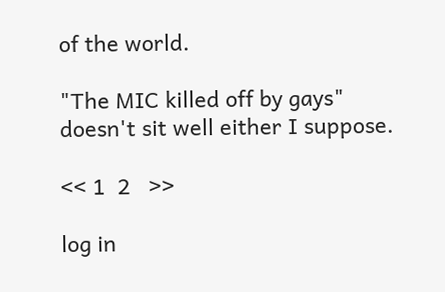of the world.

"The MIC killed off by gays" doesn't sit well either I suppose.

<< 1  2   >>

log in